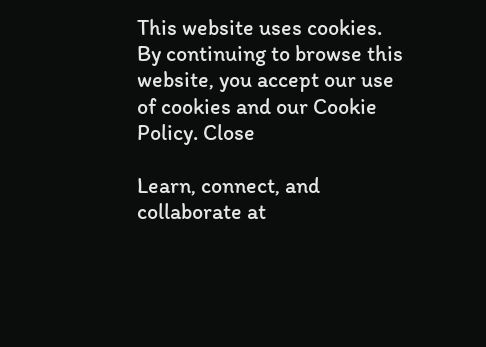This website uses cookies. By continuing to browse this website, you accept our use of cookies and our Cookie Policy. Close

Learn, connect, and collaborate at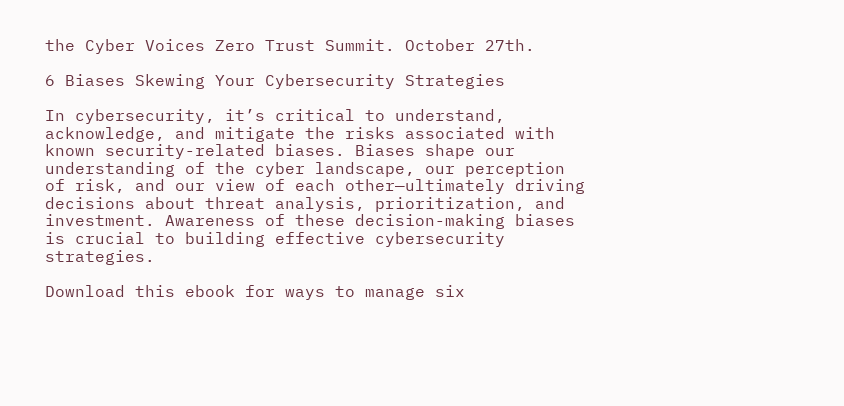the Cyber Voices Zero Trust Summit. October 27th.

6 Biases Skewing Your Cybersecurity Strategies

In cybersecurity, it’s critical to understand, acknowledge, and mitigate the risks associated with known security-related biases. Biases shape our understanding of the cyber landscape, our perception of risk, and our view of each other—ultimately driving decisions about threat analysis, prioritization, and investment. Awareness of these decision-making biases is crucial to building effective cybersecurity strategies.

Download this ebook for ways to manage six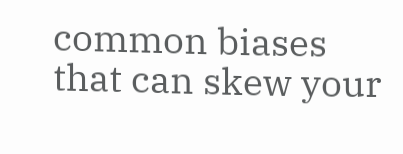common biases that can skew your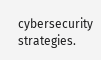cybersecurity strategies.